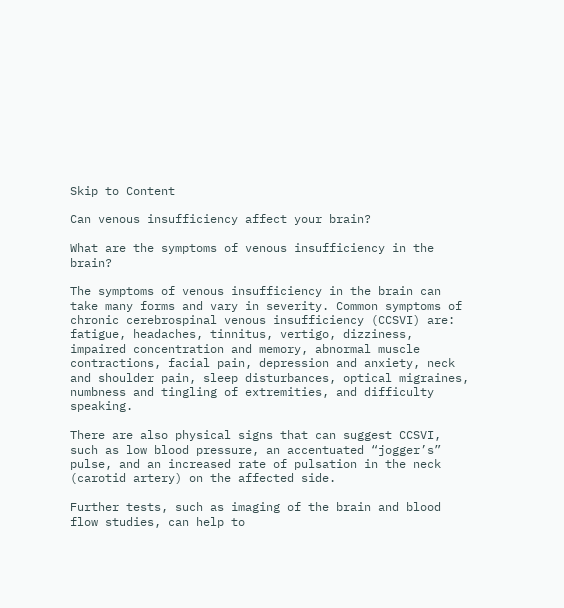Skip to Content

Can venous insufficiency affect your brain?

What are the symptoms of venous insufficiency in the brain?

The symptoms of venous insufficiency in the brain can take many forms and vary in severity. Common symptoms of chronic cerebrospinal venous insufficiency (CCSVI) are: fatigue, headaches, tinnitus, vertigo, dizziness, impaired concentration and memory, abnormal muscle contractions, facial pain, depression and anxiety, neck and shoulder pain, sleep disturbances, optical migraines, numbness and tingling of extremities, and difficulty speaking.

There are also physical signs that can suggest CCSVI, such as low blood pressure, an accentuated “jogger’s” pulse, and an increased rate of pulsation in the neck (carotid artery) on the affected side.

Further tests, such as imaging of the brain and blood flow studies, can help to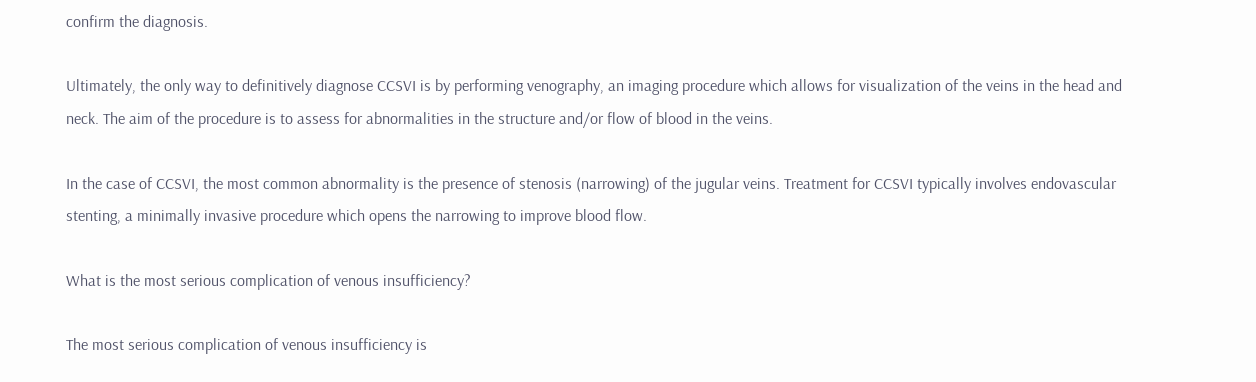confirm the diagnosis.

Ultimately, the only way to definitively diagnose CCSVI is by performing venography, an imaging procedure which allows for visualization of the veins in the head and neck. The aim of the procedure is to assess for abnormalities in the structure and/or flow of blood in the veins.

In the case of CCSVI, the most common abnormality is the presence of stenosis (narrowing) of the jugular veins. Treatment for CCSVI typically involves endovascular stenting, a minimally invasive procedure which opens the narrowing to improve blood flow.

What is the most serious complication of venous insufficiency?

The most serious complication of venous insufficiency is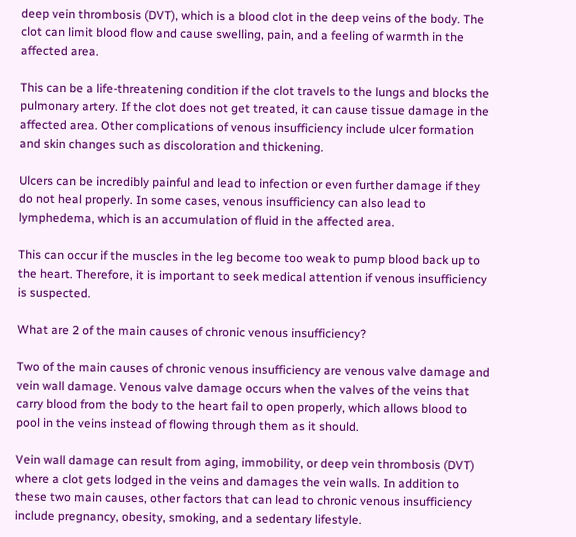deep vein thrombosis (DVT), which is a blood clot in the deep veins of the body. The clot can limit blood flow and cause swelling, pain, and a feeling of warmth in the affected area.

This can be a life-threatening condition if the clot travels to the lungs and blocks the pulmonary artery. If the clot does not get treated, it can cause tissue damage in the affected area. Other complications of venous insufficiency include ulcer formation and skin changes such as discoloration and thickening.

Ulcers can be incredibly painful and lead to infection or even further damage if they do not heal properly. In some cases, venous insufficiency can also lead to lymphedema, which is an accumulation of fluid in the affected area.

This can occur if the muscles in the leg become too weak to pump blood back up to the heart. Therefore, it is important to seek medical attention if venous insufficiency is suspected.

What are 2 of the main causes of chronic venous insufficiency?

Two of the main causes of chronic venous insufficiency are venous valve damage and vein wall damage. Venous valve damage occurs when the valves of the veins that carry blood from the body to the heart fail to open properly, which allows blood to pool in the veins instead of flowing through them as it should.

Vein wall damage can result from aging, immobility, or deep vein thrombosis (DVT) where a clot gets lodged in the veins and damages the vein walls. In addition to these two main causes, other factors that can lead to chronic venous insufficiency include pregnancy, obesity, smoking, and a sedentary lifestyle.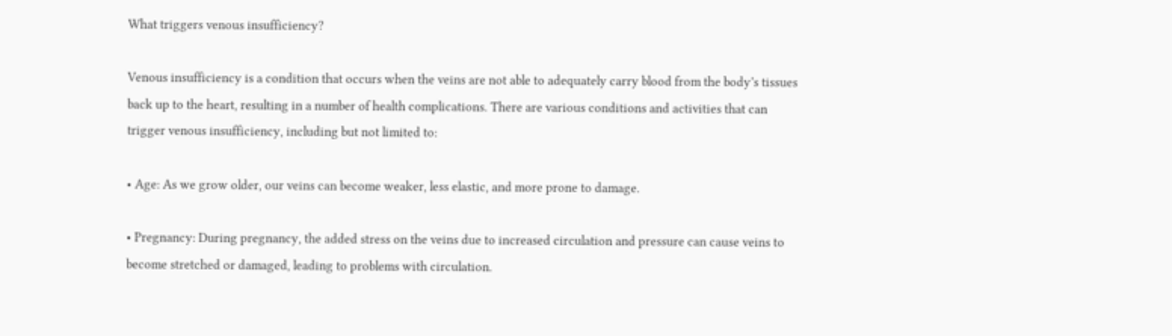What triggers venous insufficiency?

Venous insufficiency is a condition that occurs when the veins are not able to adequately carry blood from the body’s tissues back up to the heart, resulting in a number of health complications. There are various conditions and activities that can trigger venous insufficiency, including but not limited to:

• Age: As we grow older, our veins can become weaker, less elastic, and more prone to damage.

• Pregnancy: During pregnancy, the added stress on the veins due to increased circulation and pressure can cause veins to become stretched or damaged, leading to problems with circulation.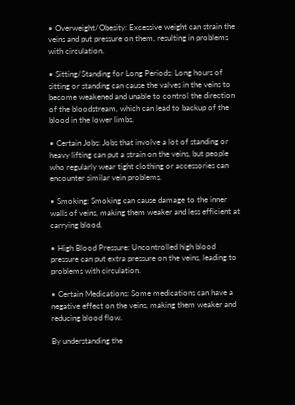• Overweight/Obesity: Excessive weight can strain the veins and put pressure on them, resulting in problems with circulation.

• Sitting/Standing for Long Periods: Long hours of sitting or standing can cause the valves in the veins to become weakened and unable to control the direction of the bloodstream, which can lead to backup of the blood in the lower limbs.

• Certain Jobs: Jobs that involve a lot of standing or heavy lifting can put a strain on the veins, but people who regularly wear tight clothing or accessories can encounter similar vein problems.

• Smoking: Smoking can cause damage to the inner walls of veins, making them weaker and less efficient at carrying blood.

• High Blood Pressure: Uncontrolled high blood pressure can put extra pressure on the veins, leading to problems with circulation.

• Certain Medications: Some medications can have a negative effect on the veins, making them weaker and reducing blood flow.

By understanding the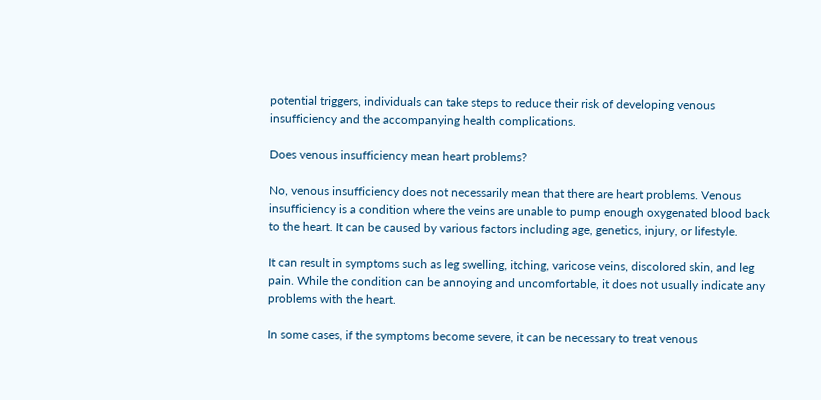potential triggers, individuals can take steps to reduce their risk of developing venous insufficiency and the accompanying health complications.

Does venous insufficiency mean heart problems?

No, venous insufficiency does not necessarily mean that there are heart problems. Venous insufficiency is a condition where the veins are unable to pump enough oxygenated blood back to the heart. It can be caused by various factors including age, genetics, injury, or lifestyle.

It can result in symptoms such as leg swelling, itching, varicose veins, discolored skin, and leg pain. While the condition can be annoying and uncomfortable, it does not usually indicate any problems with the heart.

In some cases, if the symptoms become severe, it can be necessary to treat venous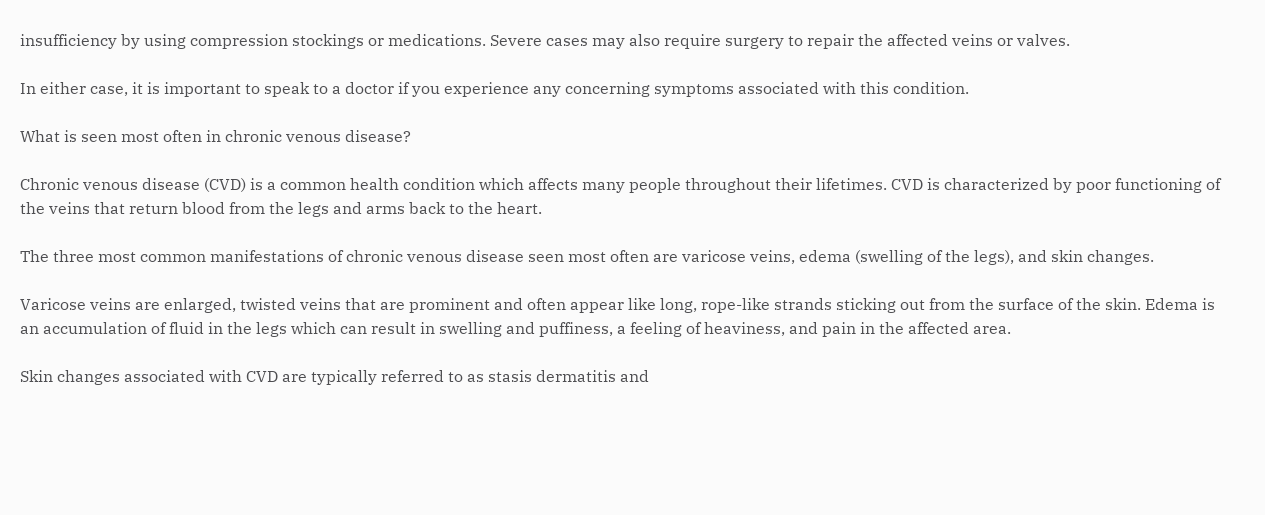insufficiency by using compression stockings or medications. Severe cases may also require surgery to repair the affected veins or valves.

In either case, it is important to speak to a doctor if you experience any concerning symptoms associated with this condition.

What is seen most often in chronic venous disease?

Chronic venous disease (CVD) is a common health condition which affects many people throughout their lifetimes. CVD is characterized by poor functioning of the veins that return blood from the legs and arms back to the heart.

The three most common manifestations of chronic venous disease seen most often are varicose veins, edema (swelling of the legs), and skin changes.

Varicose veins are enlarged, twisted veins that are prominent and often appear like long, rope-like strands sticking out from the surface of the skin. Edema is an accumulation of fluid in the legs which can result in swelling and puffiness, a feeling of heaviness, and pain in the affected area.

Skin changes associated with CVD are typically referred to as stasis dermatitis and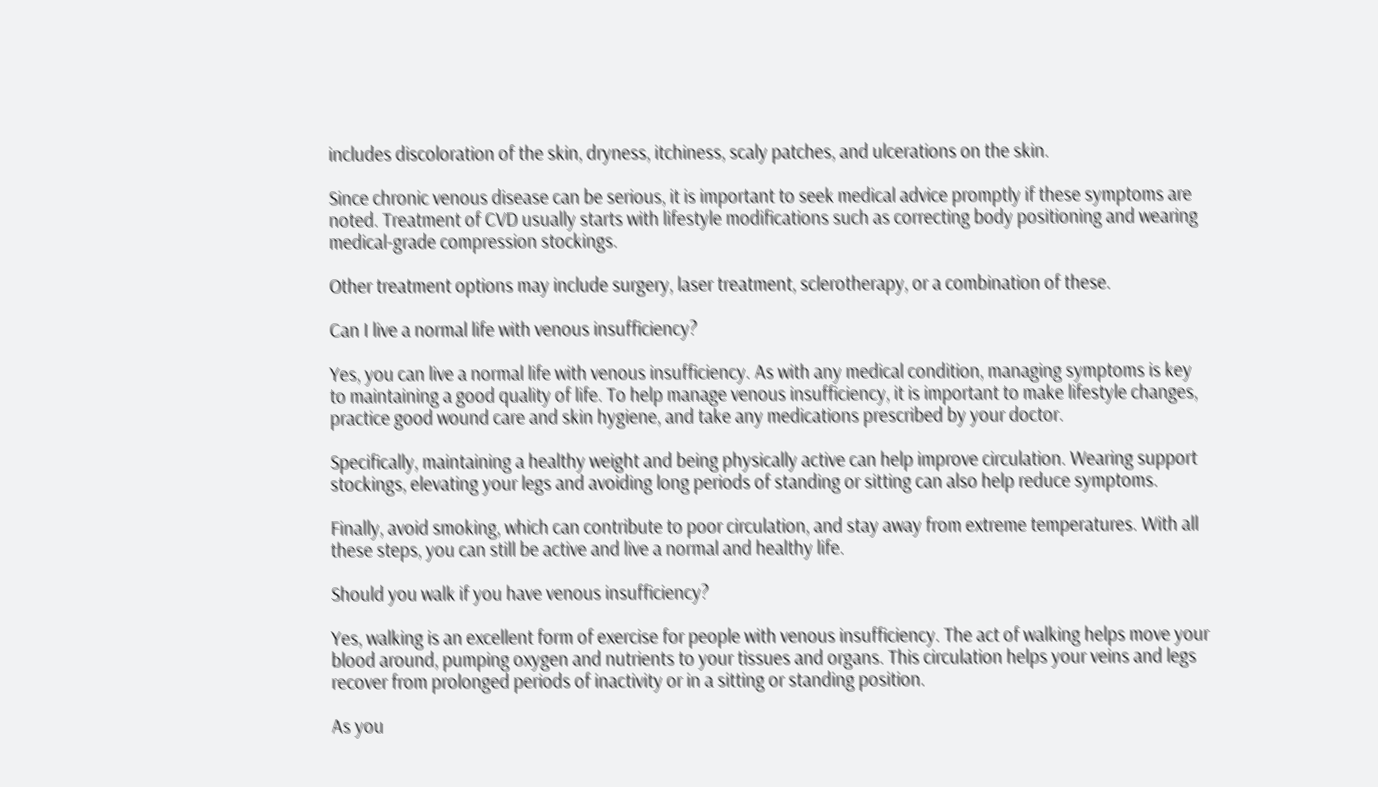includes discoloration of the skin, dryness, itchiness, scaly patches, and ulcerations on the skin.

Since chronic venous disease can be serious, it is important to seek medical advice promptly if these symptoms are noted. Treatment of CVD usually starts with lifestyle modifications such as correcting body positioning and wearing medical-grade compression stockings.

Other treatment options may include surgery, laser treatment, sclerotherapy, or a combination of these.

Can I live a normal life with venous insufficiency?

Yes, you can live a normal life with venous insufficiency. As with any medical condition, managing symptoms is key to maintaining a good quality of life. To help manage venous insufficiency, it is important to make lifestyle changes, practice good wound care and skin hygiene, and take any medications prescribed by your doctor.

Specifically, maintaining a healthy weight and being physically active can help improve circulation. Wearing support stockings, elevating your legs and avoiding long periods of standing or sitting can also help reduce symptoms.

Finally, avoid smoking, which can contribute to poor circulation, and stay away from extreme temperatures. With all these steps, you can still be active and live a normal and healthy life.

Should you walk if you have venous insufficiency?

Yes, walking is an excellent form of exercise for people with venous insufficiency. The act of walking helps move your blood around, pumping oxygen and nutrients to your tissues and organs. This circulation helps your veins and legs recover from prolonged periods of inactivity or in a sitting or standing position.

As you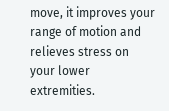move, it improves your range of motion and relieves stress on your lower extremities.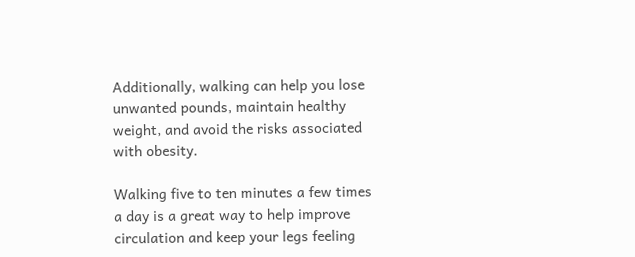Additionally, walking can help you lose unwanted pounds, maintain healthy weight, and avoid the risks associated with obesity.

Walking five to ten minutes a few times a day is a great way to help improve circulation and keep your legs feeling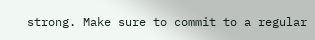strong. Make sure to commit to a regular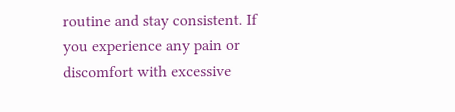routine and stay consistent. If you experience any pain or discomfort with excessive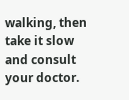walking, then take it slow and consult your doctor.